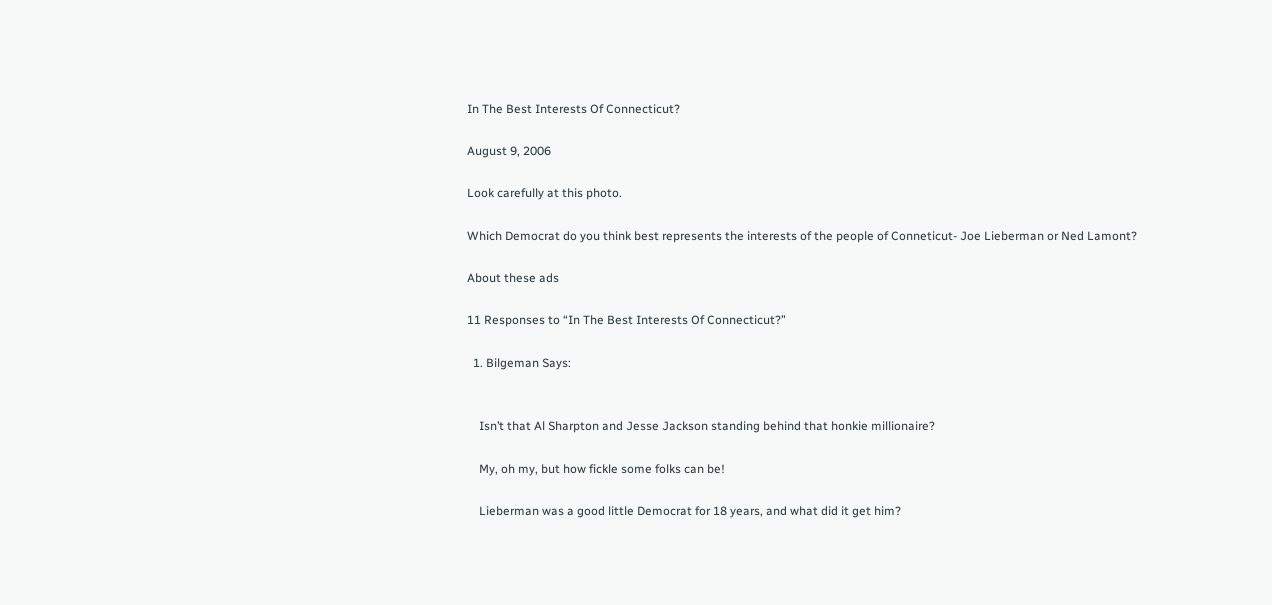In The Best Interests Of Connecticut?

August 9, 2006

Look carefully at this photo.

Which Democrat do you think best represents the interests of the people of Conneticut- Joe Lieberman or Ned Lamont?

About these ads

11 Responses to “In The Best Interests Of Connecticut?”

  1. Bilgeman Says:


    Isn’t that Al Sharpton and Jesse Jackson standing behind that honkie millionaire?

    My, oh my, but how fickle some folks can be!

    Lieberman was a good little Democrat for 18 years, and what did it get him?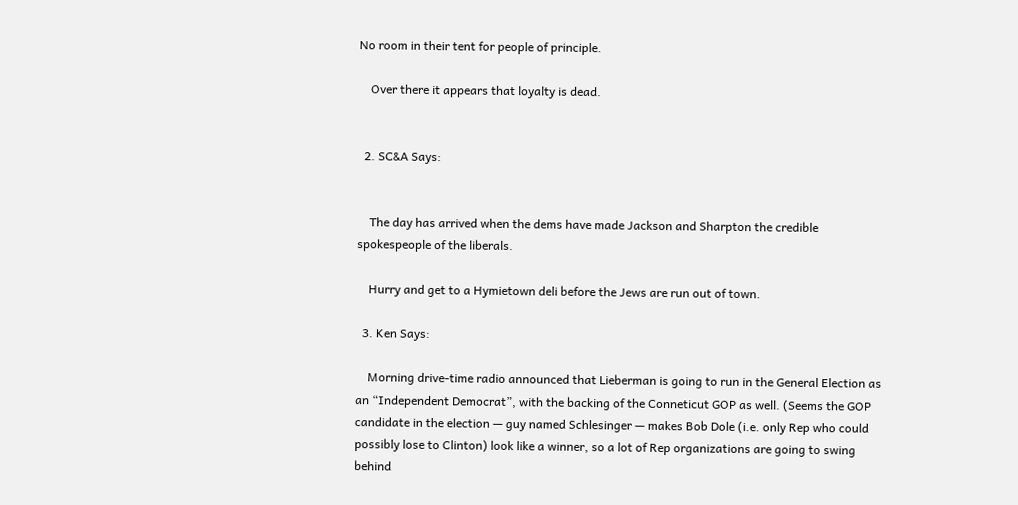No room in their tent for people of principle.

    Over there it appears that loyalty is dead.


  2. SC&A Says:


    The day has arrived when the dems have made Jackson and Sharpton the credible spokespeople of the liberals.

    Hurry and get to a Hymietown deli before the Jews are run out of town.

  3. Ken Says:

    Morning drive-time radio announced that Lieberman is going to run in the General Election as an “Independent Democrat”, with the backing of the Conneticut GOP as well. (Seems the GOP candidate in the election — guy named Schlesinger — makes Bob Dole (i.e. only Rep who could possibly lose to Clinton) look like a winner, so a lot of Rep organizations are going to swing behind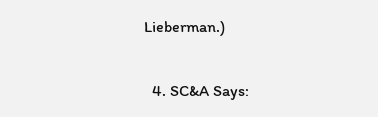Lieberman.)

  4. SC&A Says: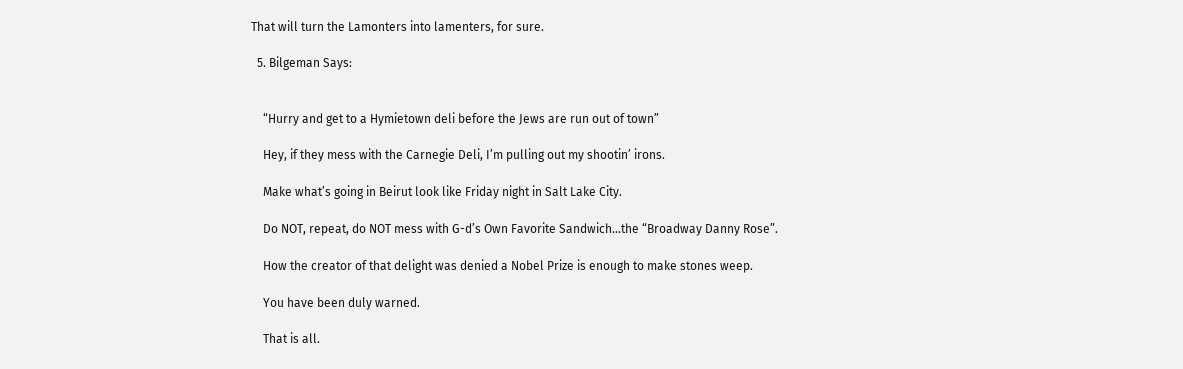That will turn the Lamonters into lamenters, for sure.

  5. Bilgeman Says:


    “Hurry and get to a Hymietown deli before the Jews are run out of town”

    Hey, if they mess with the Carnegie Deli, I’m pulling out my shootin’ irons.

    Make what’s going in Beirut look like Friday night in Salt Lake City.

    Do NOT, repeat, do NOT mess with G-d’s Own Favorite Sandwich…the “Broadway Danny Rose”.

    How the creator of that delight was denied a Nobel Prize is enough to make stones weep.

    You have been duly warned.

    That is all.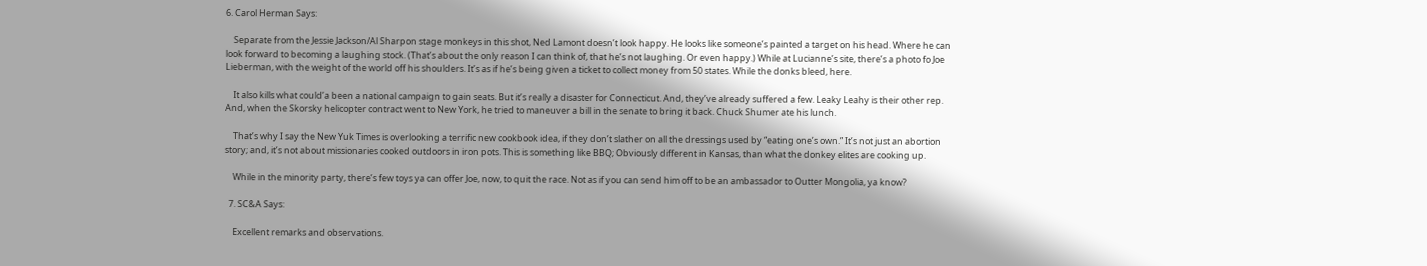6. Carol Herman Says:

    Separate from the Jessie Jackson/Al Sharpon stage monkeys in this shot, Ned Lamont doesn’t look happy. He looks like someone’s painted a target on his head. Where he can look forward to becoming a laughing stock. (That’s about the only reason I can think of, that he’s not laughing. Or even happy.) While at Lucianne’s site, there’s a photo fo Joe Lieberman, with the weight of the world off his shoulders. It’s as if he’s being given a ticket to collect money from 50 states. While the donks bleed, here.

    It also kills what could’a been a national campaign to gain seats. But it’s really a disaster for Connecticut. And, they’ve already suffered a few. Leaky Leahy is their other rep. And, when the Skorsky helicopter contract went to New York, he tried to maneuver a bill in the senate to bring it back. Chuck Shumer ate his lunch.

    That’s why I say the New Yuk Times is overlooking a terrific new cookbook idea, if they don’t slather on all the dressings used by “eating one’s own.” It’s not just an abortion story; and, it’s not about missionaries cooked outdoors in iron pots. This is something like BBQ; Obviously different in Kansas, than what the donkey elites are cooking up.

    While in the minority party, there’s few toys ya can offer Joe, now, to quit the race. Not as if you can send him off to be an ambassador to Outter Mongolia, ya know?

  7. SC&A Says:

    Excellent remarks and observations.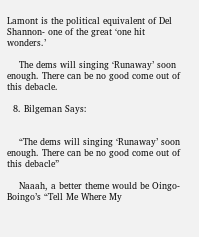Lamont is the political equivalent of Del Shannon- one of the great ‘one hit wonders.’

    The dems will singing ‘Runaway’ soon enough. There can be no good come out of this debacle.

  8. Bilgeman Says:


    “The dems will singing ‘Runaway’ soon enough. There can be no good come out of this debacle”

    Naaah, a better theme would be Oingo-Boingo’s “Tell Me Where My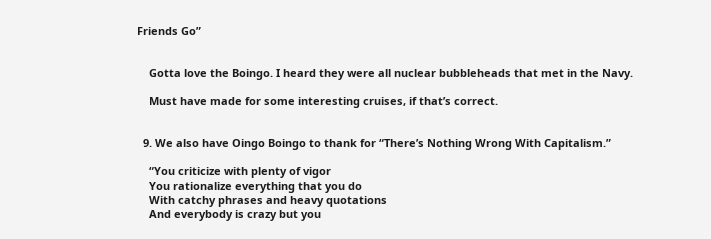Friends Go”


    Gotta love the Boingo. I heard they were all nuclear bubbleheads that met in the Navy.

    Must have made for some interesting cruises, if that’s correct.


  9. We also have Oingo Boingo to thank for “There’s Nothing Wrong With Capitalism.”

    “You criticize with plenty of vigor
    You rationalize everything that you do
    With catchy phrases and heavy quotations
    And everybody is crazy but you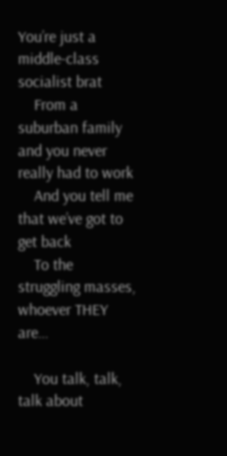You’re just a middle-class socialist brat
    From a suburban family and you never really had to work
    And you tell me that we’ve got to get back
    To the struggling masses, whoever THEY are…

    You talk, talk, talk about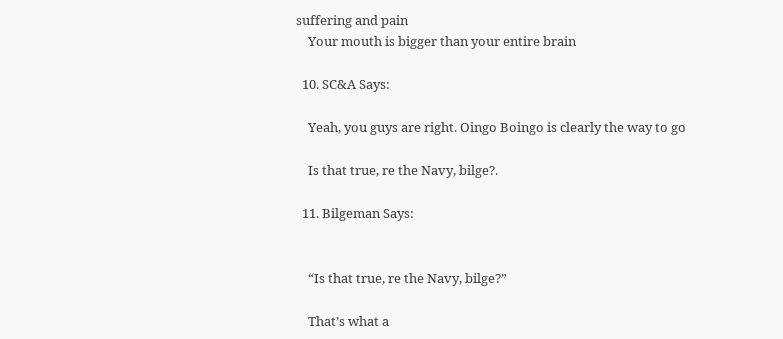suffering and pain
    Your mouth is bigger than your entire brain

  10. SC&A Says:

    Yeah, you guys are right. Oingo Boingo is clearly the way to go

    Is that true, re the Navy, bilge?.

  11. Bilgeman Says:


    “Is that true, re the Navy, bilge?”

    That’s what a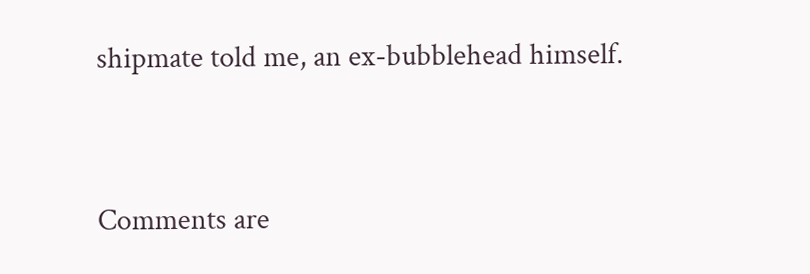shipmate told me, an ex-bubblehead himself.


Comments are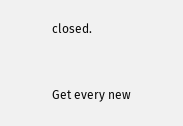closed.


Get every new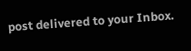post delivered to your Inbox.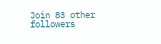Join 83 other followers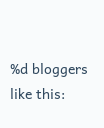%d bloggers like this: